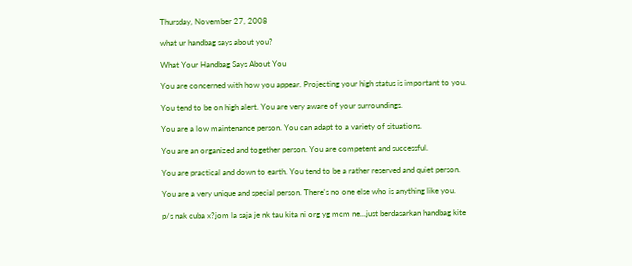Thursday, November 27, 2008

what ur handbag says about you?

What Your Handbag Says About You

You are concerned with how you appear. Projecting your high status is important to you.

You tend to be on high alert. You are very aware of your surroundings.

You are a low maintenance person. You can adapt to a variety of situations.

You are an organized and together person. You are competent and successful.

You are practical and down to earth. You tend to be a rather reserved and quiet person.

You are a very unique and special person. There's no one else who is anything like you.

p/s nak cuba x?jom la saja je nk tau kita ni org yg mcm ne...just berdasarkan handbag kite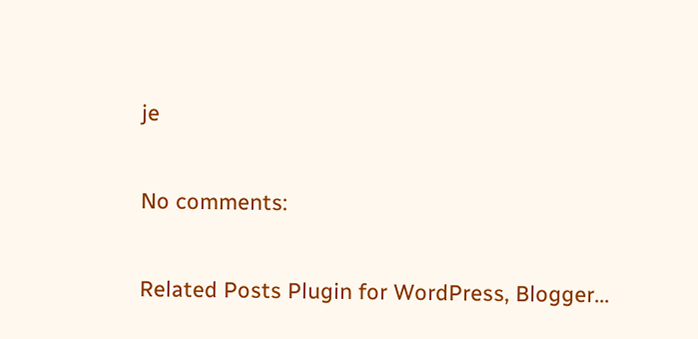je

No comments:

Related Posts Plugin for WordPress, Blogger...